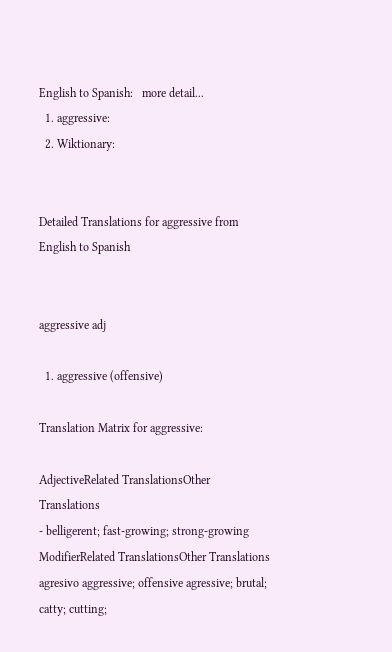English to Spanish:   more detail...
  1. aggressive:
  2. Wiktionary:


Detailed Translations for aggressive from English to Spanish


aggressive adj

  1. aggressive (offensive)

Translation Matrix for aggressive:

AdjectiveRelated TranslationsOther Translations
- belligerent; fast-growing; strong-growing
ModifierRelated TranslationsOther Translations
agresivo aggressive; offensive agressive; brutal; catty; cutting;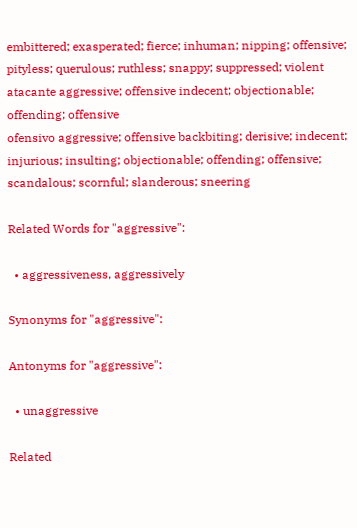embittered; exasperated; fierce; inhuman; nipping; offensive; pityless; querulous; ruthless; snappy; suppressed; violent
atacante aggressive; offensive indecent; objectionable; offending; offensive
ofensivo aggressive; offensive backbiting; derisive; indecent; injurious; insulting; objectionable; offending; offensive; scandalous; scornful; slanderous; sneering

Related Words for "aggressive":

  • aggressiveness, aggressively

Synonyms for "aggressive":

Antonyms for "aggressive":

  • unaggressive

Related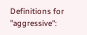Definitions for "aggressive":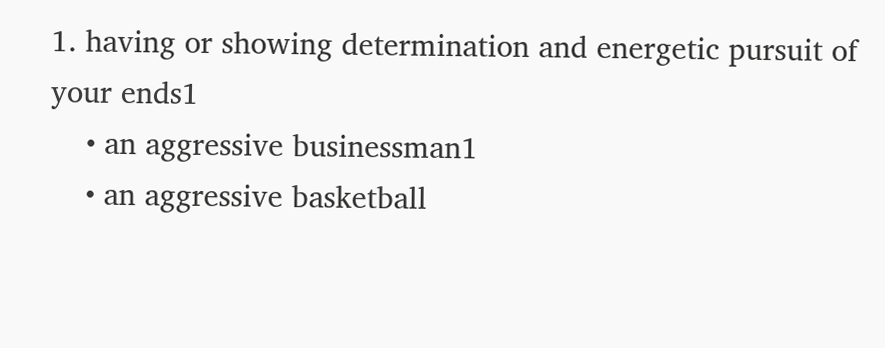1. having or showing determination and energetic pursuit of your ends1
    • an aggressive businessman1
    • an aggressive basketball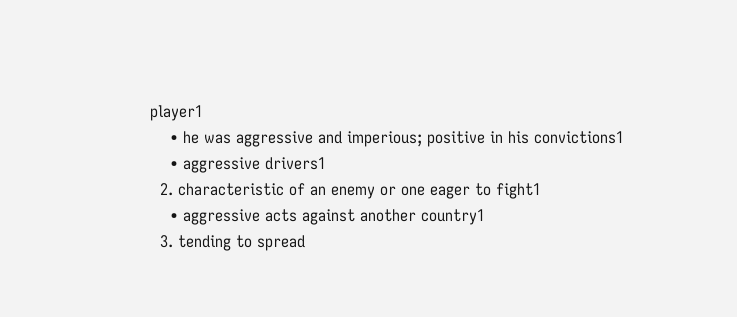player1
    • he was aggressive and imperious; positive in his convictions1
    • aggressive drivers1
  2. characteristic of an enemy or one eager to fight1
    • aggressive acts against another country1
  3. tending to spread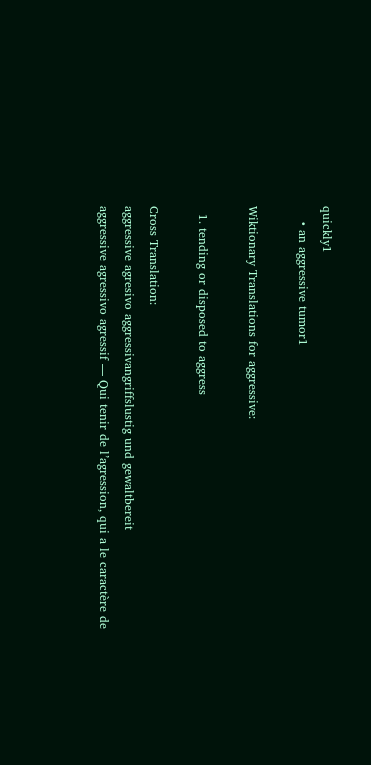quickly1
    • an aggressive tumor1

Wiktionary Translations for aggressive:

  1. tending or disposed to aggress

Cross Translation:
aggressive agresivo aggressivangriffslustig und gewaltbereit
aggressive agressivo agressif — Qui tenir de l’agression, qui a le caractère de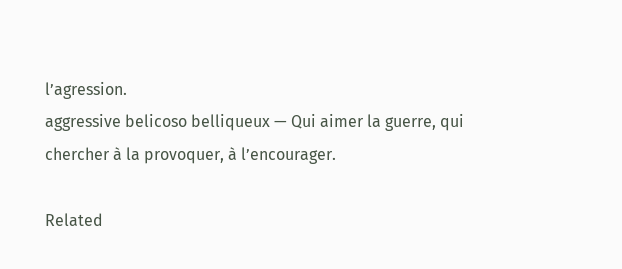l’agression.
aggressive belicoso belliqueux — Qui aimer la guerre, qui chercher à la provoquer, à l’encourager.

Related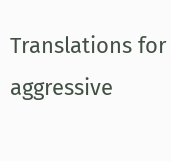Translations for aggressive